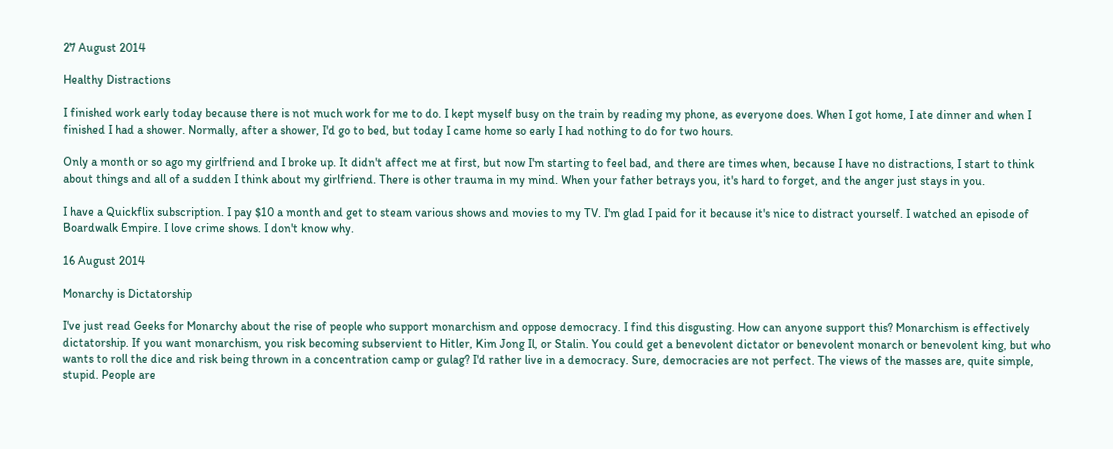27 August 2014

Healthy Distractions

I finished work early today because there is not much work for me to do. I kept myself busy on the train by reading my phone, as everyone does. When I got home, I ate dinner and when I finished I had a shower. Normally, after a shower, I'd go to bed, but today I came home so early I had nothing to do for two hours.

Only a month or so ago my girlfriend and I broke up. It didn't affect me at first, but now I'm starting to feel bad, and there are times when, because I have no distractions, I start to think about things and all of a sudden I think about my girlfriend. There is other trauma in my mind. When your father betrays you, it's hard to forget, and the anger just stays in you.

I have a Quickflix subscription. I pay $10 a month and get to steam various shows and movies to my TV. I'm glad I paid for it because it's nice to distract yourself. I watched an episode of Boardwalk Empire. I love crime shows. I don't know why.

16 August 2014

Monarchy is Dictatorship

I've just read Geeks for Monarchy about the rise of people who support monarchism and oppose democracy. I find this disgusting. How can anyone support this? Monarchism is effectively dictatorship. If you want monarchism, you risk becoming subservient to Hitler, Kim Jong Il, or Stalin. You could get a benevolent dictator or benevolent monarch or benevolent king, but who wants to roll the dice and risk being thrown in a concentration camp or gulag? I'd rather live in a democracy. Sure, democracies are not perfect. The views of the masses are, quite simple, stupid. People are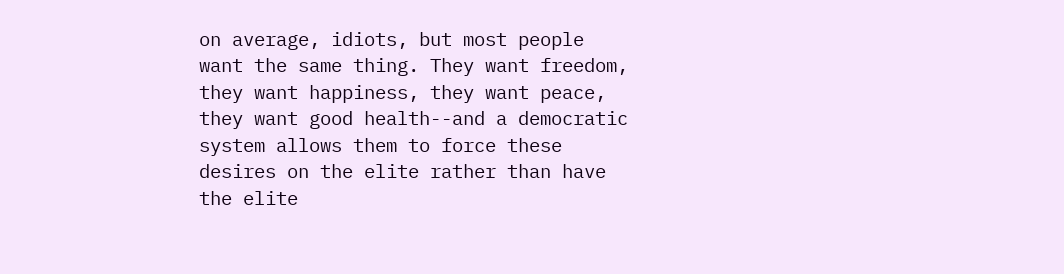on average, idiots, but most people want the same thing. They want freedom, they want happiness, they want peace, they want good health--and a democratic system allows them to force these desires on the elite rather than have the elite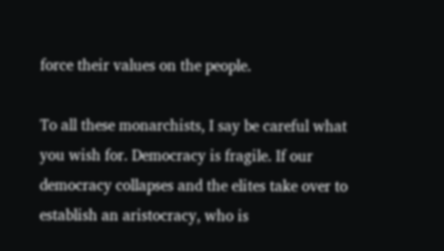force their values on the people.

To all these monarchists, I say be careful what you wish for. Democracy is fragile. If our democracy collapses and the elites take over to establish an aristocracy, who is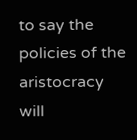to say the policies of the aristocracy will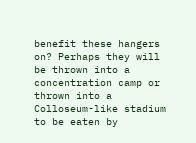benefit these hangers on? Perhaps they will be thrown into a concentration camp or thrown into a Colloseum-like stadium to be eaten by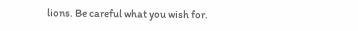lions. Be careful what you wish for.